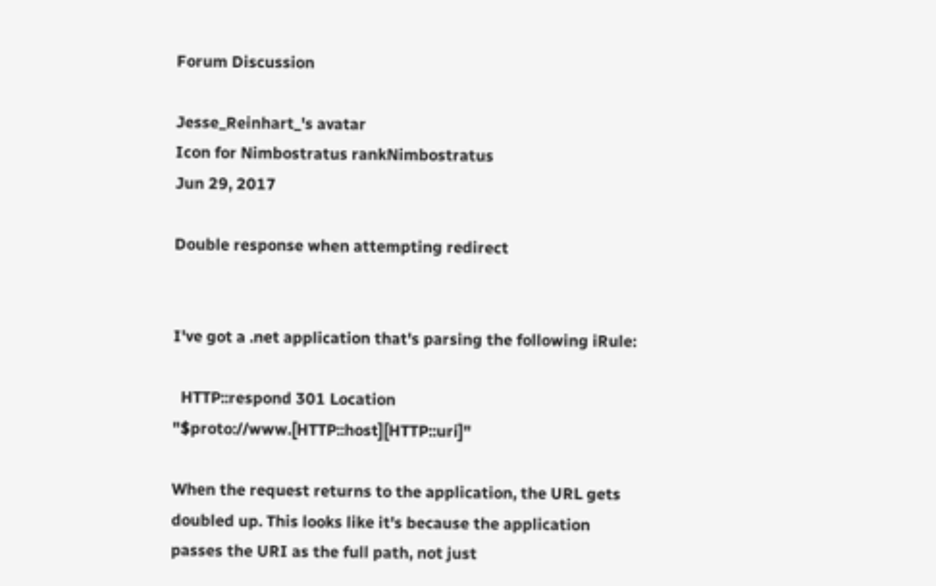Forum Discussion

Jesse_Reinhart_'s avatar
Icon for Nimbostratus rankNimbostratus
Jun 29, 2017

Double response when attempting redirect


I've got a .net application that's parsing the following iRule:

  HTTP::respond 301 Location "$proto://www.[HTTP::host][HTTP::uri]"

When the request returns to the application, the URL gets doubled up. This looks like it's because the application passes the URI as the full path, not just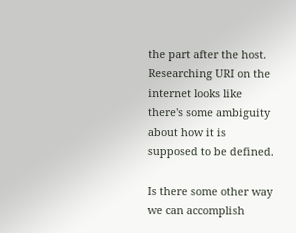the part after the host. Researching URI on the internet looks like there's some ambiguity about how it is supposed to be defined.

Is there some other way we can accomplish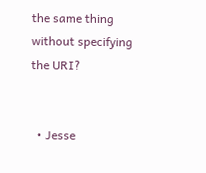the same thing without specifying the URI?


  • Jesse